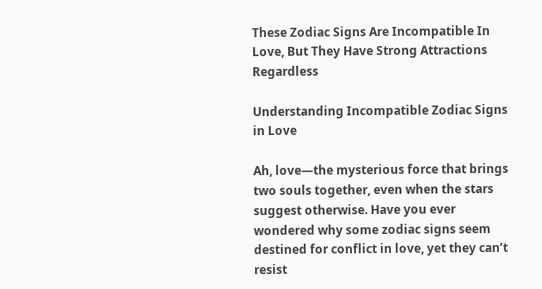These Zodiac Signs Are Incompatible In Love, But They Have Strong Attractions Regardless

Understanding Incompatible Zodiac Signs in Love

Ah, love—the mysterious force that brings two souls together, even when the stars suggest otherwise. Have you ever wondered why some zodiac signs seem destined for conflict in love, yet they can’t resist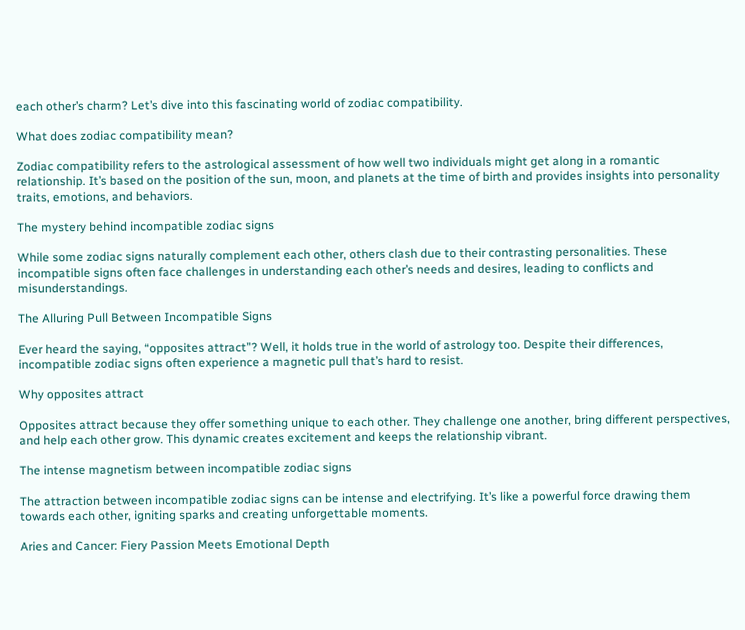each other’s charm? Let’s dive into this fascinating world of zodiac compatibility.

What does zodiac compatibility mean?

Zodiac compatibility refers to the astrological assessment of how well two individuals might get along in a romantic relationship. It’s based on the position of the sun, moon, and planets at the time of birth and provides insights into personality traits, emotions, and behaviors.

The mystery behind incompatible zodiac signs

While some zodiac signs naturally complement each other, others clash due to their contrasting personalities. These incompatible signs often face challenges in understanding each other’s needs and desires, leading to conflicts and misunderstandings.

The Alluring Pull Between Incompatible Signs

Ever heard the saying, “opposites attract”? Well, it holds true in the world of astrology too. Despite their differences, incompatible zodiac signs often experience a magnetic pull that’s hard to resist.

Why opposites attract

Opposites attract because they offer something unique to each other. They challenge one another, bring different perspectives, and help each other grow. This dynamic creates excitement and keeps the relationship vibrant.

The intense magnetism between incompatible zodiac signs

The attraction between incompatible zodiac signs can be intense and electrifying. It’s like a powerful force drawing them towards each other, igniting sparks and creating unforgettable moments.

Aries and Cancer: Fiery Passion Meets Emotional Depth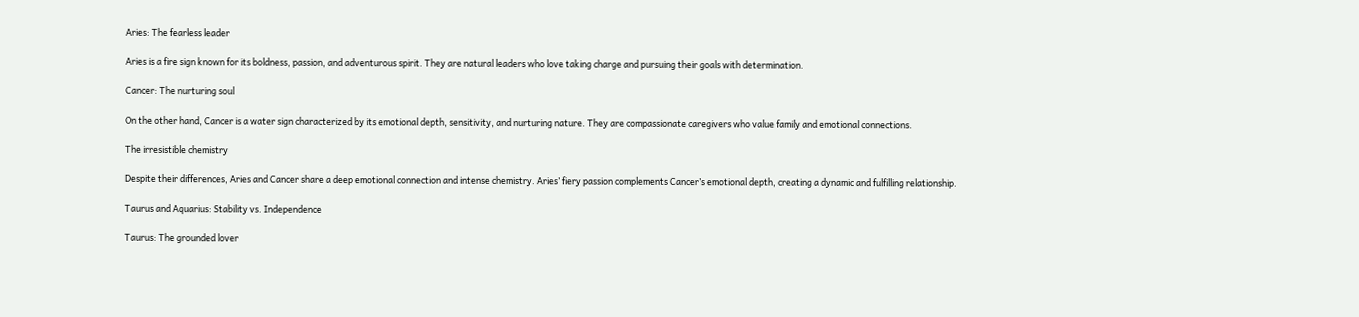Aries: The fearless leader

Aries is a fire sign known for its boldness, passion, and adventurous spirit. They are natural leaders who love taking charge and pursuing their goals with determination.

Cancer: The nurturing soul

On the other hand, Cancer is a water sign characterized by its emotional depth, sensitivity, and nurturing nature. They are compassionate caregivers who value family and emotional connections.

The irresistible chemistry

Despite their differences, Aries and Cancer share a deep emotional connection and intense chemistry. Aries’ fiery passion complements Cancer’s emotional depth, creating a dynamic and fulfilling relationship.

Taurus and Aquarius: Stability vs. Independence

Taurus: The grounded lover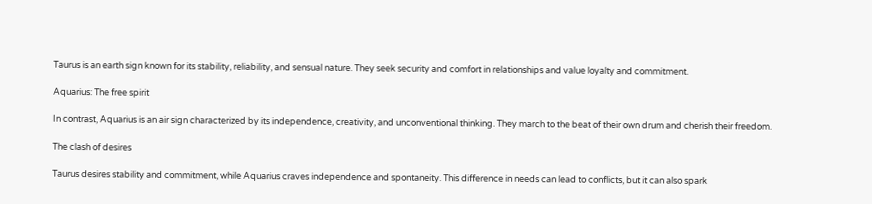Taurus is an earth sign known for its stability, reliability, and sensual nature. They seek security and comfort in relationships and value loyalty and commitment.

Aquarius: The free spirit

In contrast, Aquarius is an air sign characterized by its independence, creativity, and unconventional thinking. They march to the beat of their own drum and cherish their freedom.

The clash of desires

Taurus desires stability and commitment, while Aquarius craves independence and spontaneity. This difference in needs can lead to conflicts, but it can also spark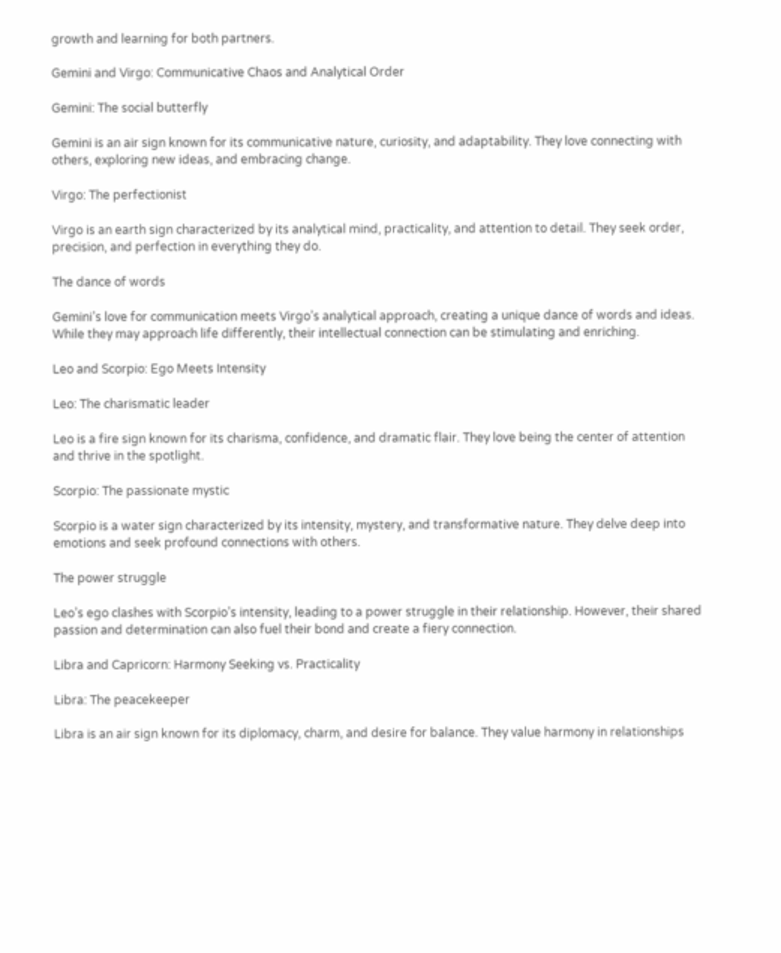growth and learning for both partners.

Gemini and Virgo: Communicative Chaos and Analytical Order

Gemini: The social butterfly

Gemini is an air sign known for its communicative nature, curiosity, and adaptability. They love connecting with others, exploring new ideas, and embracing change.

Virgo: The perfectionist

Virgo is an earth sign characterized by its analytical mind, practicality, and attention to detail. They seek order, precision, and perfection in everything they do.

The dance of words

Gemini’s love for communication meets Virgo’s analytical approach, creating a unique dance of words and ideas. While they may approach life differently, their intellectual connection can be stimulating and enriching.

Leo and Scorpio: Ego Meets Intensity

Leo: The charismatic leader

Leo is a fire sign known for its charisma, confidence, and dramatic flair. They love being the center of attention and thrive in the spotlight.

Scorpio: The passionate mystic

Scorpio is a water sign characterized by its intensity, mystery, and transformative nature. They delve deep into emotions and seek profound connections with others.

The power struggle

Leo’s ego clashes with Scorpio’s intensity, leading to a power struggle in their relationship. However, their shared passion and determination can also fuel their bond and create a fiery connection.

Libra and Capricorn: Harmony Seeking vs. Practicality

Libra: The peacekeeper

Libra is an air sign known for its diplomacy, charm, and desire for balance. They value harmony in relationships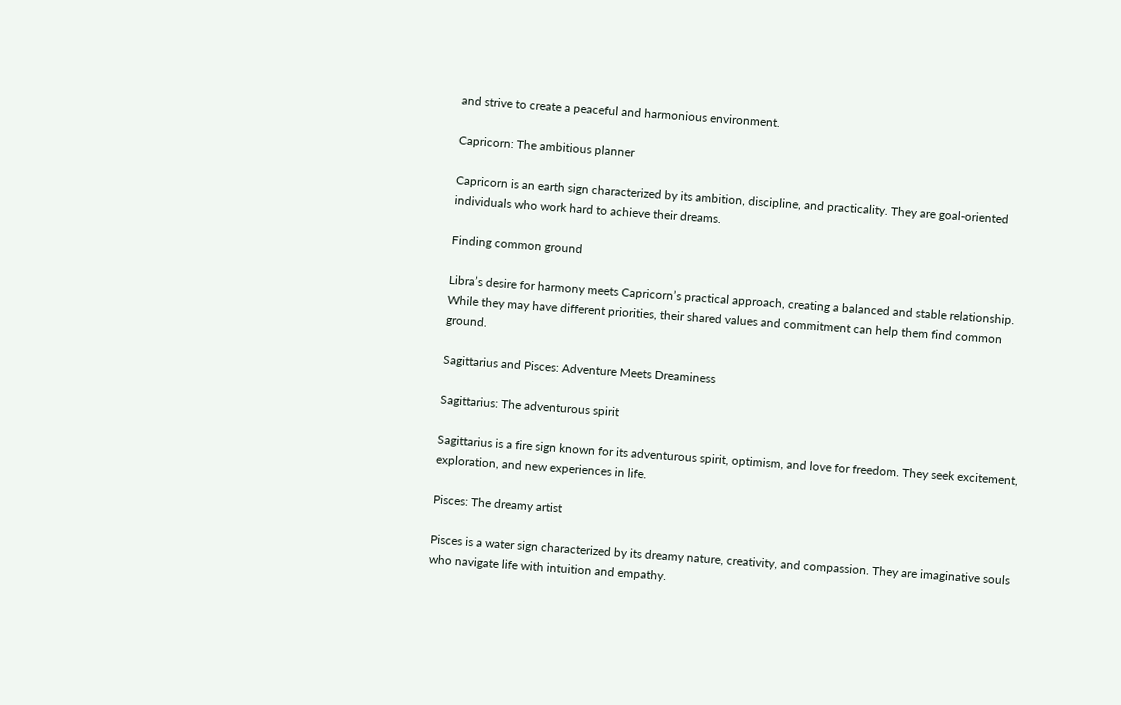and strive to create a peaceful and harmonious environment.

Capricorn: The ambitious planner

Capricorn is an earth sign characterized by its ambition, discipline, and practicality. They are goal-oriented individuals who work hard to achieve their dreams.

Finding common ground

Libra’s desire for harmony meets Capricorn’s practical approach, creating a balanced and stable relationship. While they may have different priorities, their shared values and commitment can help them find common ground.

Sagittarius and Pisces: Adventure Meets Dreaminess

Sagittarius: The adventurous spirit

Sagittarius is a fire sign known for its adventurous spirit, optimism, and love for freedom. They seek excitement, exploration, and new experiences in life.

Pisces: The dreamy artist

Pisces is a water sign characterized by its dreamy nature, creativity, and compassion. They are imaginative souls who navigate life with intuition and empathy.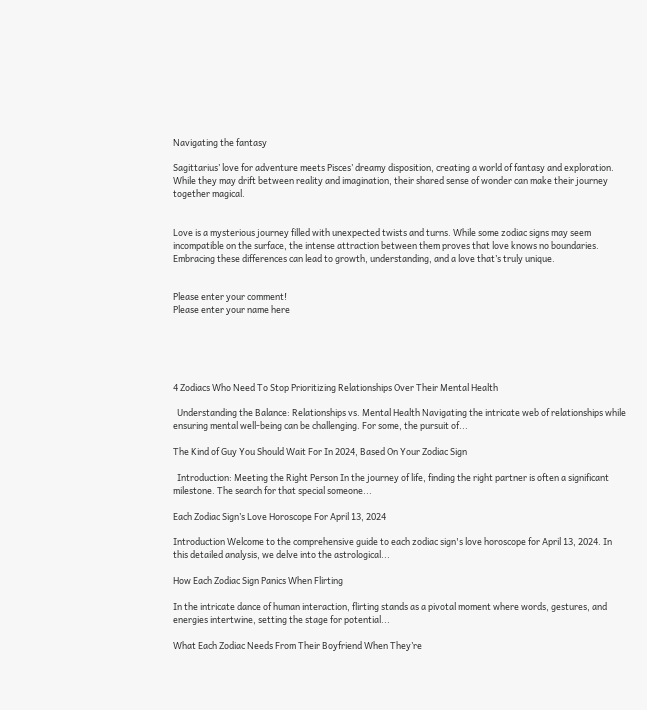Navigating the fantasy

Sagittarius’ love for adventure meets Pisces’ dreamy disposition, creating a world of fantasy and exploration. While they may drift between reality and imagination, their shared sense of wonder can make their journey together magical.


Love is a mysterious journey filled with unexpected twists and turns. While some zodiac signs may seem incompatible on the surface, the intense attraction between them proves that love knows no boundaries. Embracing these differences can lead to growth, understanding, and a love that’s truly unique.


Please enter your comment!
Please enter your name here





4 Zodiacs Who Need To Stop Prioritizing Relationships Over Their Mental Health

  Understanding the Balance: Relationships vs. Mental Health Navigating the intricate web of relationships while ensuring mental well-being can be challenging. For some, the pursuit of...

The Kind of Guy You Should Wait For In 2024, Based On Your Zodiac Sign

  Introduction: Meeting the Right Person In the journey of life, finding the right partner is often a significant milestone. The search for that special someone...

Each Zodiac Sign’s Love Horoscope For April 13, 2024

Introduction Welcome to the comprehensive guide to each zodiac sign's love horoscope for April 13, 2024. In this detailed analysis, we delve into the astrological...

How Each Zodiac Sign Panics When Flirting

In the intricate dance of human interaction, flirting stands as a pivotal moment where words, gestures, and energies intertwine, setting the stage for potential...

What Each Zodiac Needs From Their Boyfriend When They’re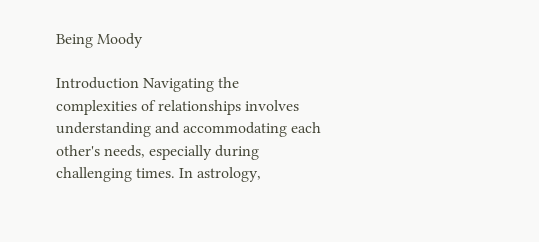Being Moody

Introduction Navigating the complexities of relationships involves understanding and accommodating each other's needs, especially during challenging times. In astrology,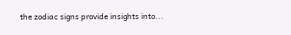the zodiac signs provide insights into...